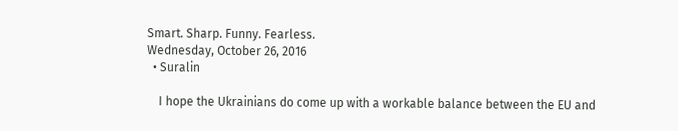Smart. Sharp. Funny. Fearless.
Wednesday, October 26, 2016
  • Suralin

    I hope the Ukrainians do come up with a workable balance between the EU and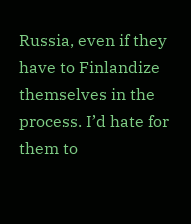Russia, even if they have to Finlandize themselves in the process. I’d hate for them to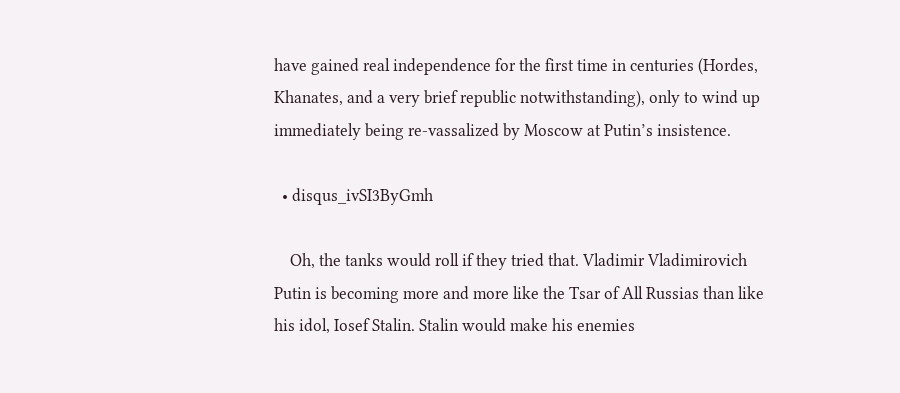have gained real independence for the first time in centuries (Hordes, Khanates, and a very brief republic notwithstanding), only to wind up immediately being re-vassalized by Moscow at Putin’s insistence.

  • disqus_ivSI3ByGmh

    Oh, the tanks would roll if they tried that. Vladimir Vladimirovich Putin is becoming more and more like the Tsar of All Russias than like his idol, Iosef Stalin. Stalin would make his enemies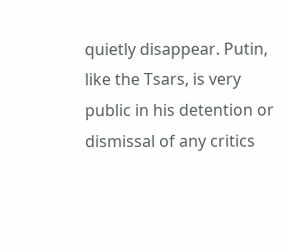quietly disappear. Putin, like the Tsars, is very public in his detention or dismissal of any critics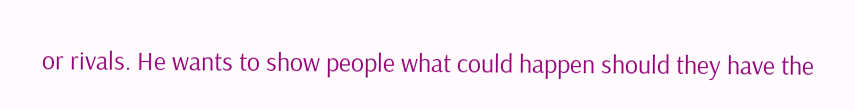or rivals. He wants to show people what could happen should they have the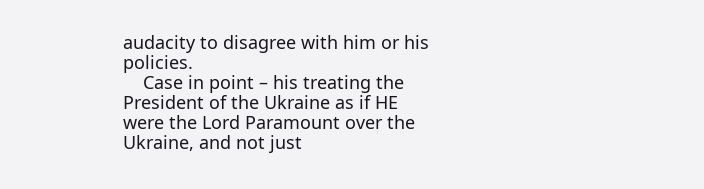audacity to disagree with him or his policies.
    Case in point – his treating the President of the Ukraine as if HE were the Lord Paramount over the Ukraine, and not just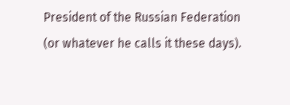President of the Russian Federation (or whatever he calls it these days).